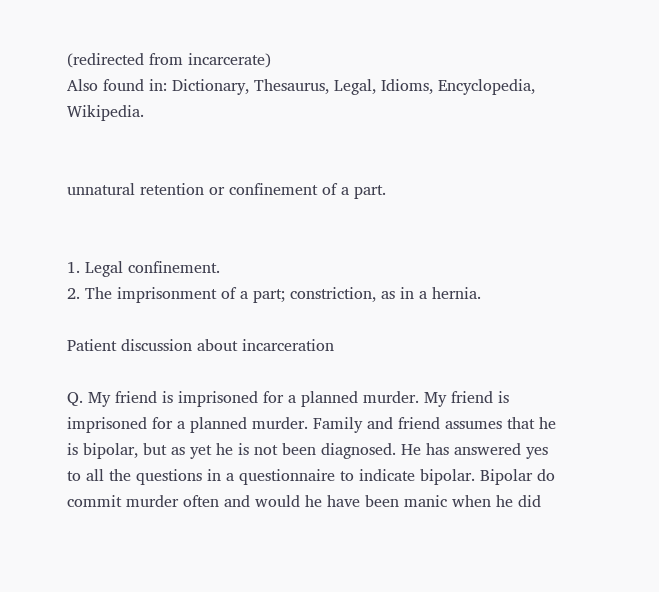(redirected from incarcerate)
Also found in: Dictionary, Thesaurus, Legal, Idioms, Encyclopedia, Wikipedia.


unnatural retention or confinement of a part.


1. Legal confinement.
2. The imprisonment of a part; constriction, as in a hernia.

Patient discussion about incarceration

Q. My friend is imprisoned for a planned murder. My friend is imprisoned for a planned murder. Family and friend assumes that he is bipolar, but as yet he is not been diagnosed. He has answered yes to all the questions in a questionnaire to indicate bipolar. Bipolar do commit murder often and would he have been manic when he did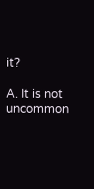it?

A. It is not uncommon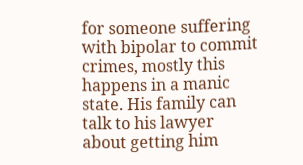for someone suffering with bipolar to commit crimes, mostly this happens in a manic state. His family can talk to his lawyer about getting him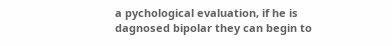a pychological evaluation, if he is dagnosed bipolar they can begin to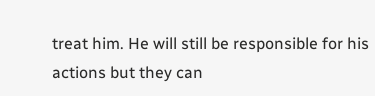treat him. He will still be responsible for his actions but they can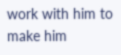work with him to make him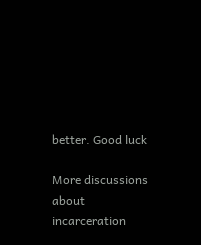better. Good luck

More discussions about incarceration